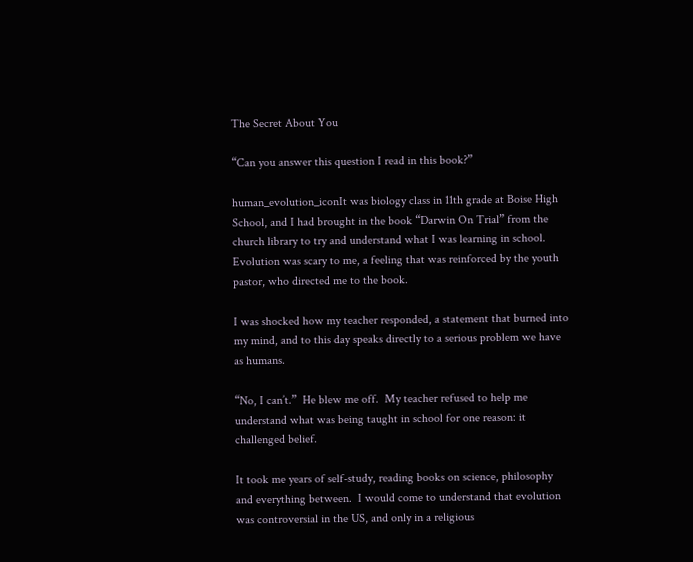The Secret About You

“Can you answer this question I read in this book?”

human_evolution_iconIt was biology class in 11th grade at Boise High School, and I had brought in the book “Darwin On Trial” from the church library to try and understand what I was learning in school.  Evolution was scary to me, a feeling that was reinforced by the youth pastor, who directed me to the book.

I was shocked how my teacher responded, a statement that burned into my mind, and to this day speaks directly to a serious problem we have as humans.

“No, I can’t.”  He blew me off.  My teacher refused to help me understand what was being taught in school for one reason: it challenged belief.

It took me years of self-study, reading books on science, philosophy and everything between.  I would come to understand that evolution was controversial in the US, and only in a religious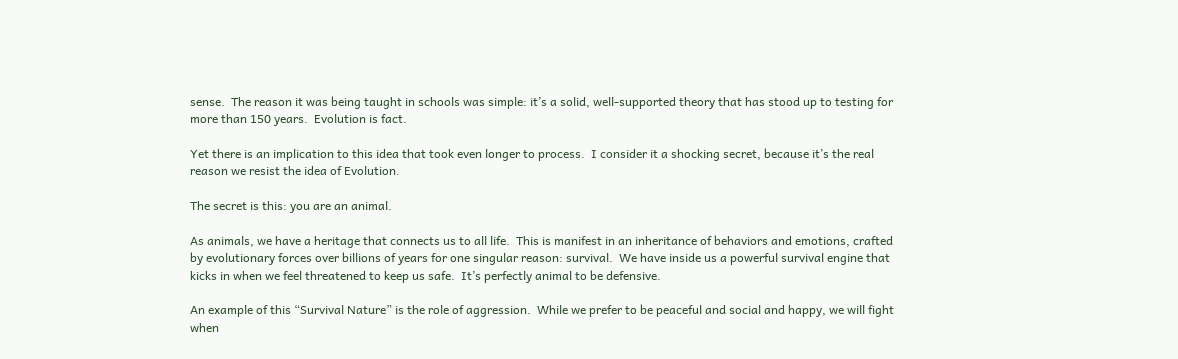sense.  The reason it was being taught in schools was simple: it’s a solid, well-supported theory that has stood up to testing for more than 150 years.  Evolution is fact.

Yet there is an implication to this idea that took even longer to process.  I consider it a shocking secret, because it’s the real reason we resist the idea of Evolution.

The secret is this: you are an animal.

As animals, we have a heritage that connects us to all life.  This is manifest in an inheritance of behaviors and emotions, crafted by evolutionary forces over billions of years for one singular reason: survival.  We have inside us a powerful survival engine that kicks in when we feel threatened to keep us safe.  It’s perfectly animal to be defensive.

An example of this “Survival Nature” is the role of aggression.  While we prefer to be peaceful and social and happy, we will fight when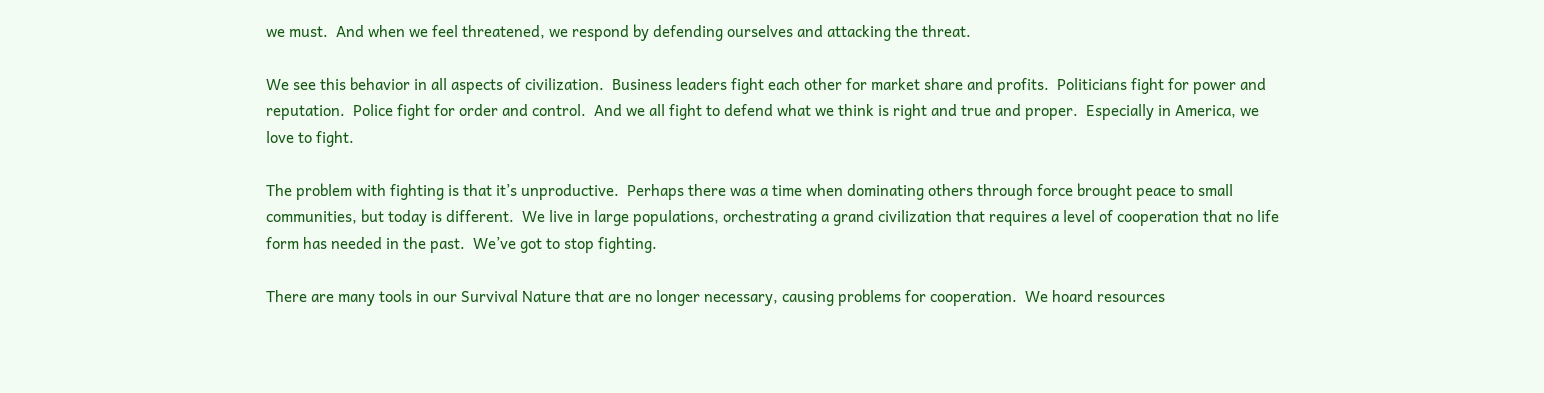we must.  And when we feel threatened, we respond by defending ourselves and attacking the threat.

We see this behavior in all aspects of civilization.  Business leaders fight each other for market share and profits.  Politicians fight for power and reputation.  Police fight for order and control.  And we all fight to defend what we think is right and true and proper.  Especially in America, we love to fight.

The problem with fighting is that it’s unproductive.  Perhaps there was a time when dominating others through force brought peace to small communities, but today is different.  We live in large populations, orchestrating a grand civilization that requires a level of cooperation that no life form has needed in the past.  We’ve got to stop fighting.

There are many tools in our Survival Nature that are no longer necessary, causing problems for cooperation.  We hoard resources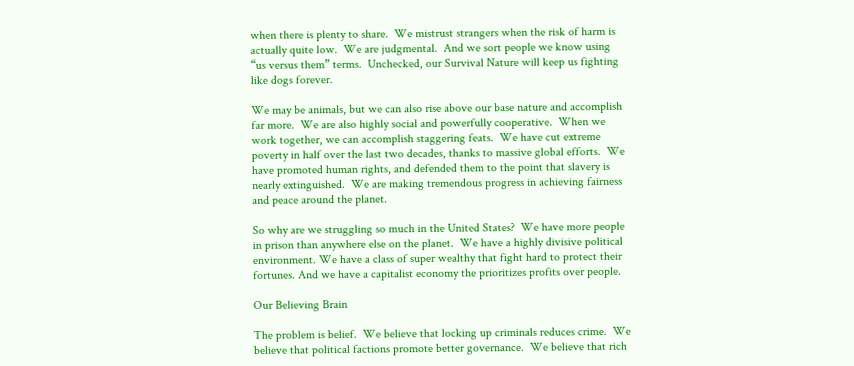when there is plenty to share.  We mistrust strangers when the risk of harm is actually quite low.  We are judgmental.  And we sort people we know using “us versus them” terms.  Unchecked, our Survival Nature will keep us fighting like dogs forever.

We may be animals, but we can also rise above our base nature and accomplish far more.  We are also highly social and powerfully cooperative.  When we work together, we can accomplish staggering feats.  We have cut extreme poverty in half over the last two decades, thanks to massive global efforts.  We have promoted human rights, and defended them to the point that slavery is nearly extinguished.  We are making tremendous progress in achieving fairness and peace around the planet.

So why are we struggling so much in the United States?  We have more people in prison than anywhere else on the planet.  We have a highly divisive political environment. We have a class of super wealthy that fight hard to protect their fortunes. And we have a capitalist economy the prioritizes profits over people.

Our Believing Brain

The problem is belief.  We believe that locking up criminals reduces crime.  We believe that political factions promote better governance.  We believe that rich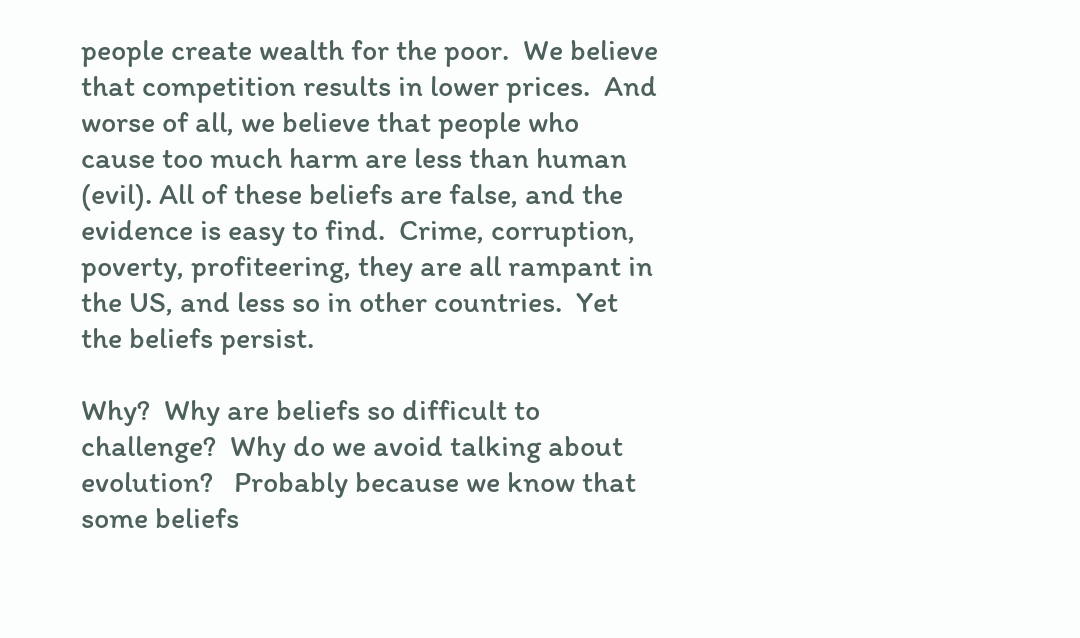people create wealth for the poor.  We believe that competition results in lower prices.  And worse of all, we believe that people who cause too much harm are less than human (evil). All of these beliefs are false, and the evidence is easy to find.  Crime, corruption, poverty, profiteering, they are all rampant in the US, and less so in other countries.  Yet the beliefs persist.

Why?  Why are beliefs so difficult to challenge?  Why do we avoid talking about evolution?   Probably because we know that some beliefs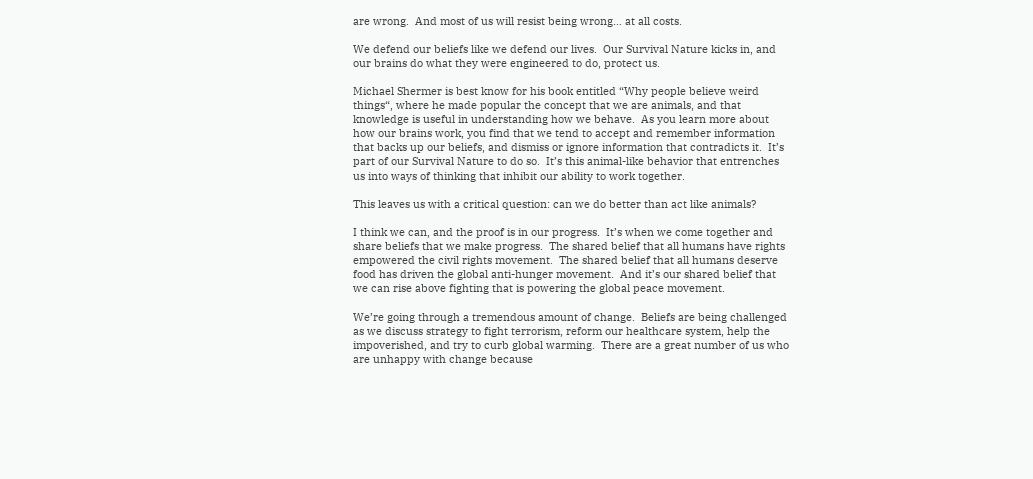are wrong.  And most of us will resist being wrong… at all costs.

We defend our beliefs like we defend our lives.  Our Survival Nature kicks in, and our brains do what they were engineered to do, protect us.

Michael Shermer is best know for his book entitled “Why people believe weird things“, where he made popular the concept that we are animals, and that knowledge is useful in understanding how we behave.  As you learn more about how our brains work, you find that we tend to accept and remember information that backs up our beliefs, and dismiss or ignore information that contradicts it.  It’s part of our Survival Nature to do so.  It’s this animal-like behavior that entrenches us into ways of thinking that inhibit our ability to work together.

This leaves us with a critical question: can we do better than act like animals?

I think we can, and the proof is in our progress.  It’s when we come together and share beliefs that we make progress.  The shared belief that all humans have rights empowered the civil rights movement.  The shared belief that all humans deserve food has driven the global anti-hunger movement.  And it’s our shared belief that we can rise above fighting that is powering the global peace movement.

We’re going through a tremendous amount of change.  Beliefs are being challenged as we discuss strategy to fight terrorism, reform our healthcare system, help the impoverished, and try to curb global warming.  There are a great number of us who are unhappy with change because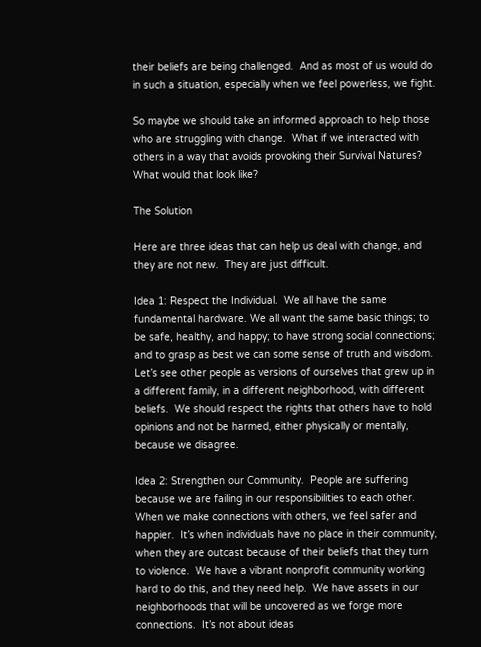their beliefs are being challenged.  And as most of us would do in such a situation, especially when we feel powerless, we fight.

So maybe we should take an informed approach to help those who are struggling with change.  What if we interacted with others in a way that avoids provoking their Survival Natures?  What would that look like?

The Solution

Here are three ideas that can help us deal with change, and they are not new.  They are just difficult.

Idea 1: Respect the Individual.  We all have the same fundamental hardware. We all want the same basic things; to be safe, healthy, and happy; to have strong social connections; and to grasp as best we can some sense of truth and wisdom.  Let’s see other people as versions of ourselves that grew up in a different family, in a different neighborhood, with different beliefs.  We should respect the rights that others have to hold opinions and not be harmed, either physically or mentally, because we disagree.

Idea 2: Strengthen our Community.  People are suffering because we are failing in our responsibilities to each other.  When we make connections with others, we feel safer and happier.  It’s when individuals have no place in their community, when they are outcast because of their beliefs that they turn to violence.  We have a vibrant nonprofit community working hard to do this, and they need help.  We have assets in our neighborhoods that will be uncovered as we forge more connections.  It’s not about ideas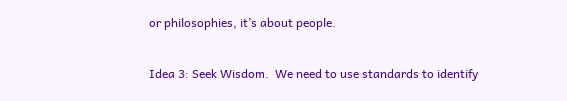or philosophies, it’s about people.

Idea 3: Seek Wisdom.  We need to use standards to identify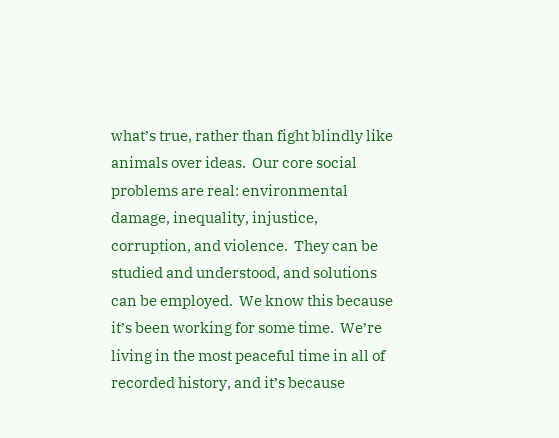what’s true, rather than fight blindly like animals over ideas.  Our core social problems are real: environmental damage, inequality, injustice, corruption, and violence.  They can be studied and understood, and solutions can be employed.  We know this because it’s been working for some time.  We’re living in the most peaceful time in all of recorded history, and it’s because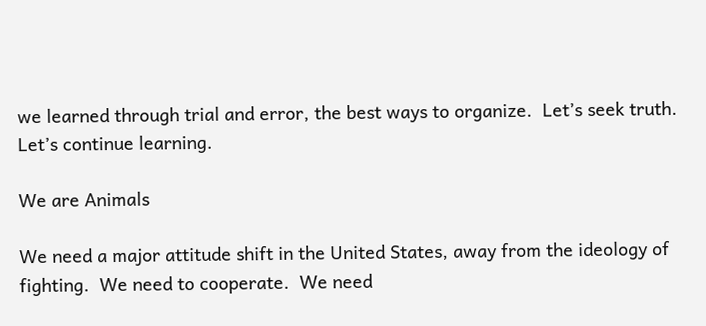we learned through trial and error, the best ways to organize.  Let’s seek truth.  Let’s continue learning.

We are Animals

We need a major attitude shift in the United States, away from the ideology of fighting.  We need to cooperate.  We need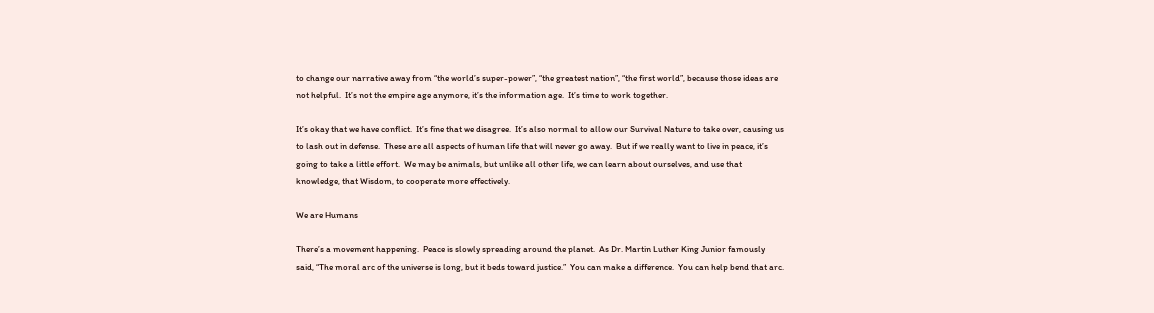to change our narrative away from “the world’s super-power”, “the greatest nation”, “the first world”, because those ideas are not helpful.  It’s not the empire age anymore, it’s the information age.  It’s time to work together.

It’s okay that we have conflict.  It’s fine that we disagree.  It’s also normal to allow our Survival Nature to take over, causing us to lash out in defense.  These are all aspects of human life that will never go away.  But if we really want to live in peace, it’s going to take a little effort.  We may be animals, but unlike all other life, we can learn about ourselves, and use that knowledge, that Wisdom, to cooperate more effectively.

We are Humans

There’s a movement happening.  Peace is slowly spreading around the planet.  As Dr. Martin Luther King Junior famously said, “The moral arc of the universe is long, but it beds toward justice.”  You can make a difference.  You can help bend that arc.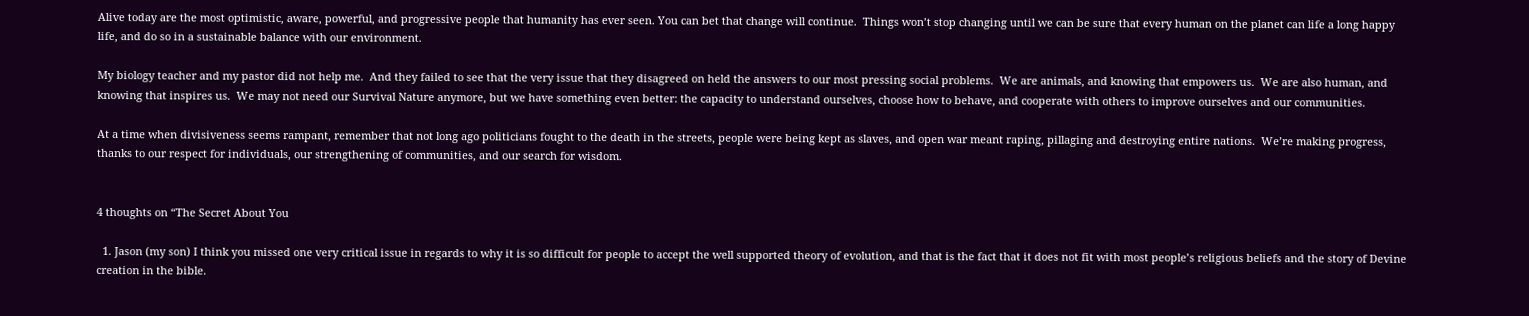Alive today are the most optimistic, aware, powerful, and progressive people that humanity has ever seen. You can bet that change will continue.  Things won’t stop changing until we can be sure that every human on the planet can life a long happy life, and do so in a sustainable balance with our environment.

My biology teacher and my pastor did not help me.  And they failed to see that the very issue that they disagreed on held the answers to our most pressing social problems.  We are animals, and knowing that empowers us.  We are also human, and knowing that inspires us.  We may not need our Survival Nature anymore, but we have something even better: the capacity to understand ourselves, choose how to behave, and cooperate with others to improve ourselves and our communities.

At a time when divisiveness seems rampant, remember that not long ago politicians fought to the death in the streets, people were being kept as slaves, and open war meant raping, pillaging and destroying entire nations.  We’re making progress, thanks to our respect for individuals, our strengthening of communities, and our search for wisdom.


4 thoughts on “The Secret About You

  1. Jason (my son) I think you missed one very critical issue in regards to why it is so difficult for people to accept the well supported theory of evolution, and that is the fact that it does not fit with most people’s religious beliefs and the story of Devine creation in the bible.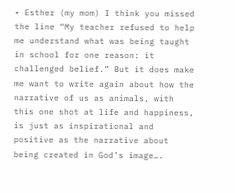• Esther (my mom) I think you missed the line “My teacher refused to help me understand what was being taught in school for one reason: it challenged belief.” But it does make me want to write again about how the narrative of us as animals, with this one shot at life and happiness, is just as inspirational and positive as the narrative about being created in God’s image….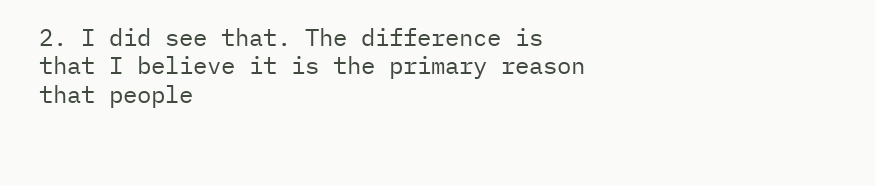2. I did see that. The difference is that I believe it is the primary reason that people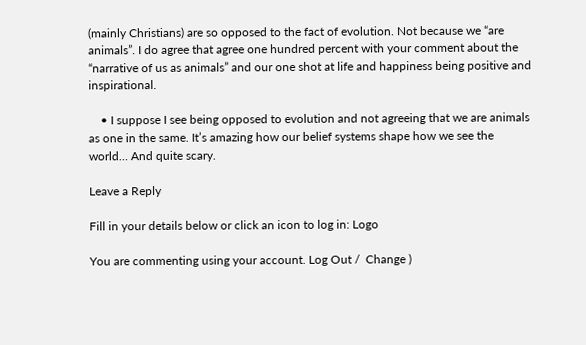(mainly Christians) are so opposed to the fact of evolution. Not because we “are animals”. I do agree that agree one hundred percent with your comment about the “narrative of us as animals” and our one shot at life and happiness being positive and inspirational.

    • I suppose I see being opposed to evolution and not agreeing that we are animals as one in the same. It’s amazing how our belief systems shape how we see the world… And quite scary.

Leave a Reply

Fill in your details below or click an icon to log in: Logo

You are commenting using your account. Log Out /  Change )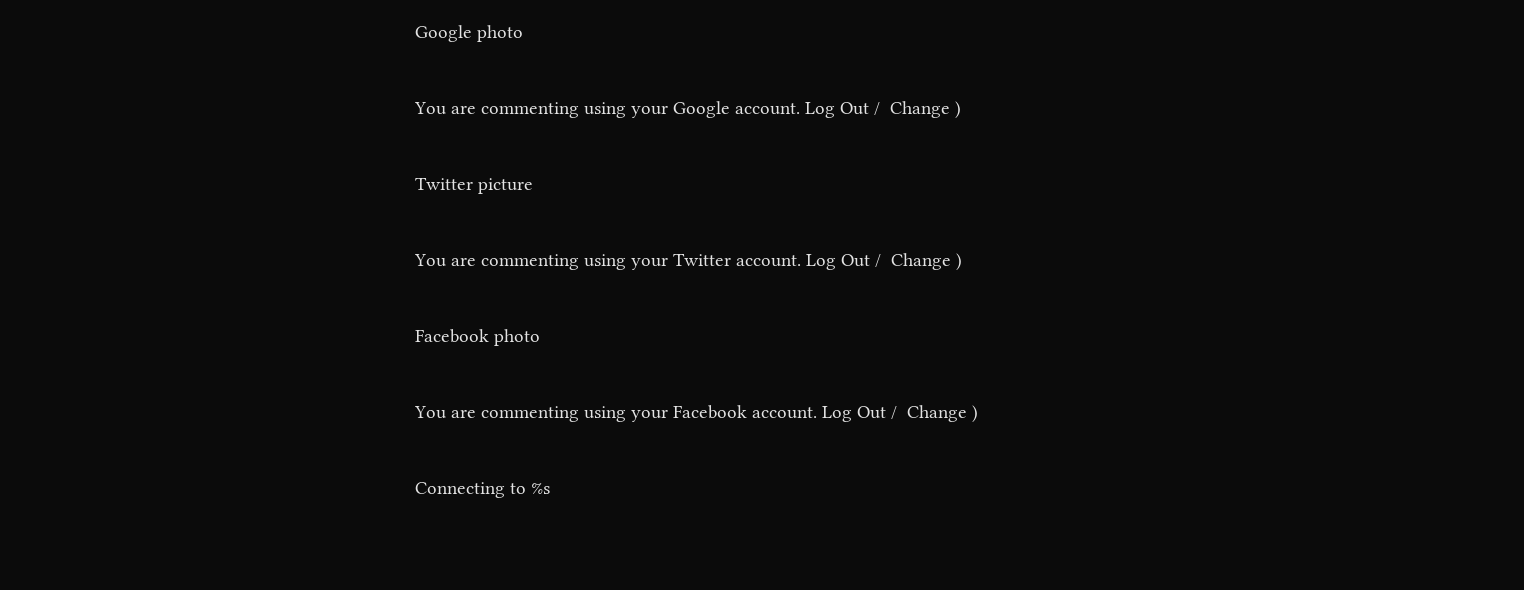Google photo

You are commenting using your Google account. Log Out /  Change )

Twitter picture

You are commenting using your Twitter account. Log Out /  Change )

Facebook photo

You are commenting using your Facebook account. Log Out /  Change )

Connecting to %s